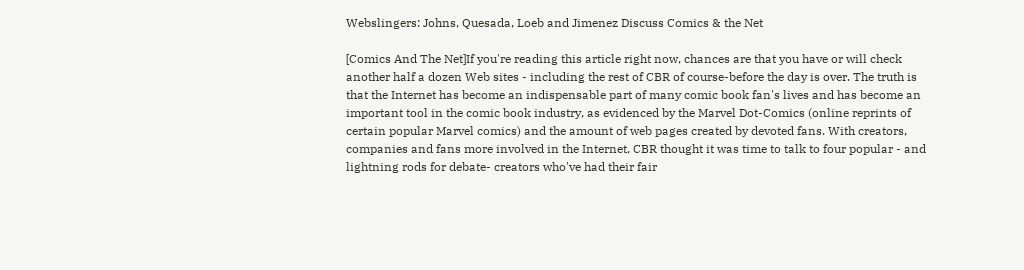Webslingers: Johns, Quesada, Loeb and Jimenez Discuss Comics & the Net

[Comics And The Net]If you're reading this article right now, chances are that you have or will check another half a dozen Web sites - including the rest of CBR of course-before the day is over. The truth is that the Internet has become an indispensable part of many comic book fan's lives and has become an important tool in the comic book industry, as evidenced by the Marvel Dot-Comics (online reprints of certain popular Marvel comics) and the amount of web pages created by devoted fans. With creators, companies and fans more involved in the Internet, CBR thought it was time to talk to four popular - and lightning rods for debate- creators who've had their fair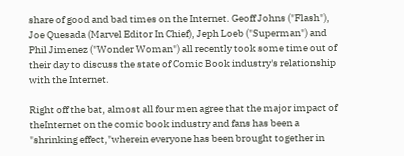share of good and bad times on the Internet. Geoff Johns ("Flash"), Joe Quesada (Marvel Editor In Chief), Jeph Loeb ("Superman") and Phil Jimenez ("Wonder Woman") all recently took some time out of their day to discuss the state of Comic Book industry's relationship with the Internet.

Right off the bat, almost all four men agree that the major impact of theInternet on the comic book industry and fans has been a "shrinking effect,"wherein everyone has been brought together in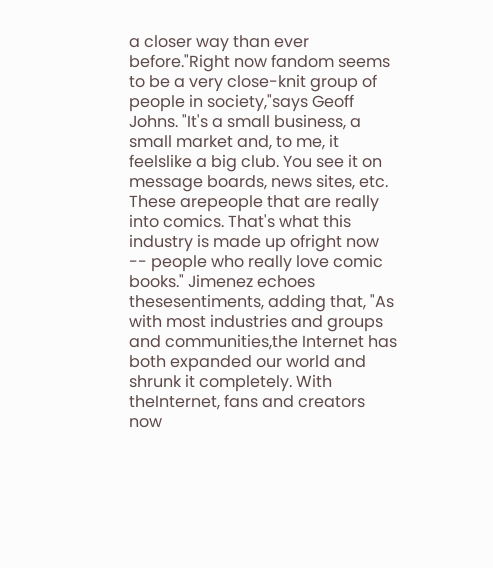a closer way than ever before."Right now fandom seems to be a very close-knit group of people in society,"says Geoff Johns. "It's a small business, a small market and, to me, it feelslike a big club. You see it on message boards, news sites, etc. These arepeople that are really into comics. That's what this industry is made up ofright now -- people who really love comic books." Jimenez echoes thesesentiments, adding that, "As with most industries and groups and communities,the Internet has both expanded our world and shrunk it completely. With theInternet, fans and creators now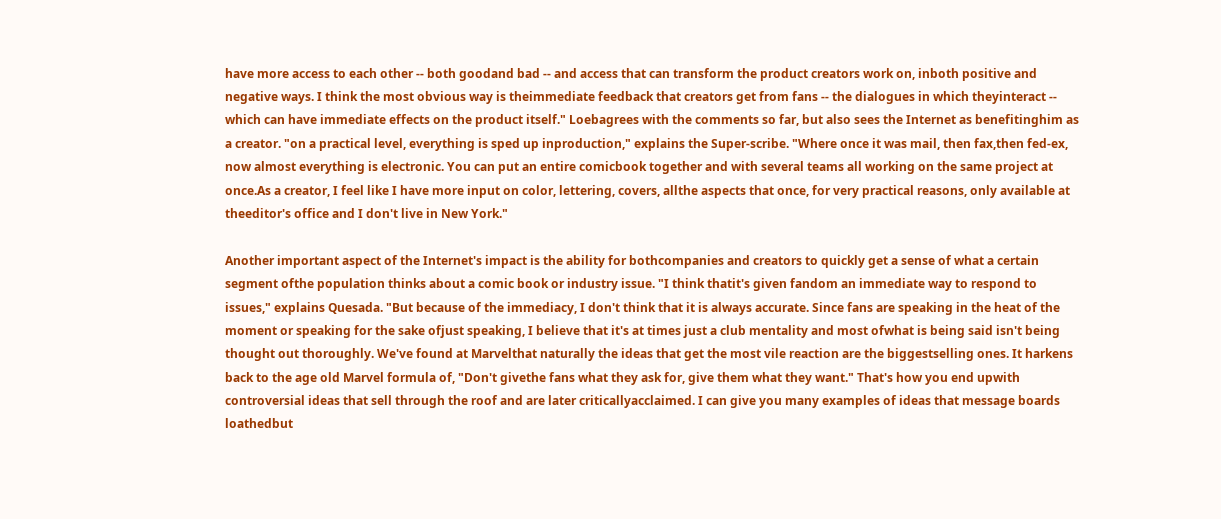have more access to each other -- both goodand bad -- and access that can transform the product creators work on, inboth positive and negative ways. I think the most obvious way is theimmediate feedback that creators get from fans -- the dialogues in which theyinteract -- which can have immediate effects on the product itself." Loebagrees with the comments so far, but also sees the Internet as benefitinghim as a creator. "on a practical level, everything is sped up inproduction," explains the Super-scribe. "Where once it was mail, then fax,then fed-ex, now almost everything is electronic. You can put an entire comicbook together and with several teams all working on the same project at once.As a creator, I feel like I have more input on color, lettering, covers, allthe aspects that once, for very practical reasons, only available at theeditor's office and I don't live in New York."

Another important aspect of the Internet's impact is the ability for bothcompanies and creators to quickly get a sense of what a certain segment ofthe population thinks about a comic book or industry issue. "I think thatit's given fandom an immediate way to respond to issues," explains Quesada. "But because of the immediacy, I don't think that it is always accurate. Since fans are speaking in the heat of the moment or speaking for the sake ofjust speaking, I believe that it's at times just a club mentality and most ofwhat is being said isn't being thought out thoroughly. We've found at Marvelthat naturally the ideas that get the most vile reaction are the biggestselling ones. It harkens back to the age old Marvel formula of, "Don't givethe fans what they ask for, give them what they want." That's how you end upwith controversial ideas that sell through the roof and are later criticallyacclaimed. I can give you many examples of ideas that message boards loathedbut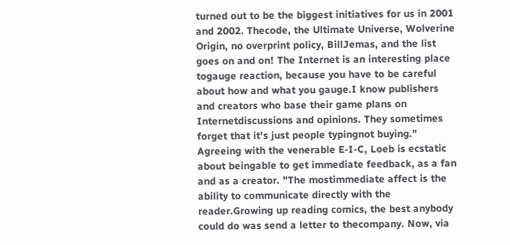turned out to be the biggest initiatives for us in 2001 and 2002. Thecode, the Ultimate Universe, Wolverine Origin, no overprint policy, BillJemas, and the list goes on and on! The Internet is an interesting place togauge reaction, because you have to be careful about how and what you gauge.I know publishers and creators who base their game plans on Internetdiscussions and opinions. They sometimes forget that it's just people typingnot buying." Agreeing with the venerable E-I-C, Loeb is ecstatic about beingable to get immediate feedback, as a fan and as a creator. "The mostimmediate affect is the ability to communicate directly with the reader.Growing up reading comics, the best anybody could do was send a letter to thecompany. Now, via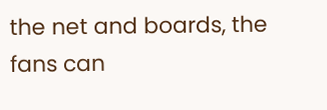the net and boards, the fans can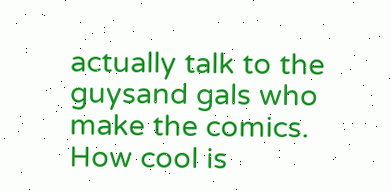actually talk to the guysand gals who make the comics. How cool is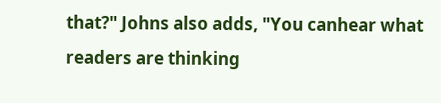that?" Johns also adds, "You canhear what readers are thinking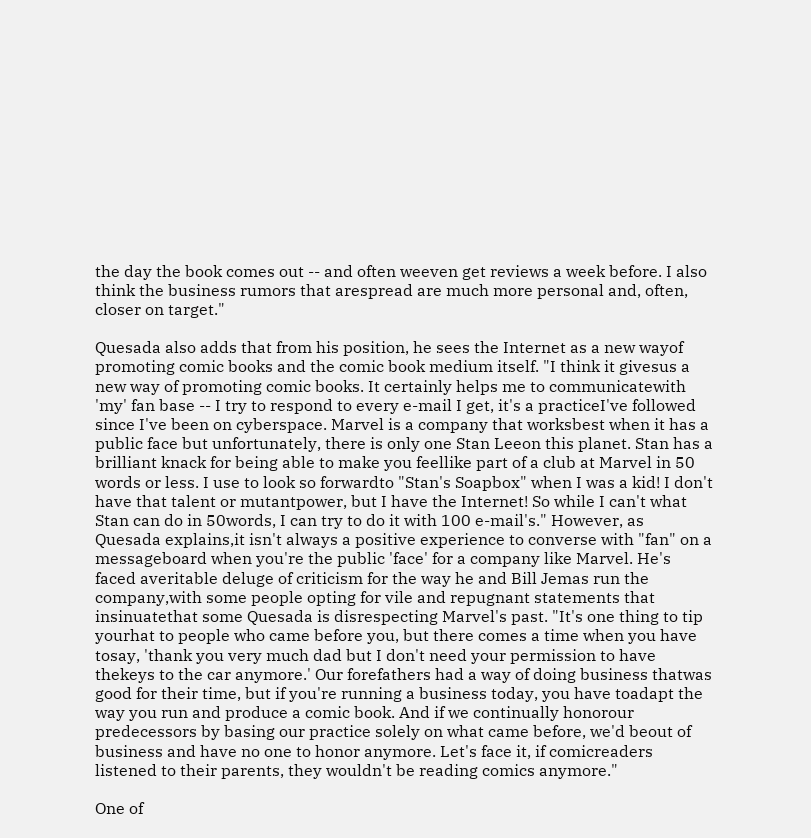the day the book comes out -- and often weeven get reviews a week before. I also think the business rumors that arespread are much more personal and, often, closer on target."

Quesada also adds that from his position, he sees the Internet as a new wayof promoting comic books and the comic book medium itself. "I think it givesus a new way of promoting comic books. It certainly helps me to communicatewith 'my' fan base -- I try to respond to every e-mail I get, it's a practiceI've followed since I've been on cyberspace. Marvel is a company that worksbest when it has a public face but unfortunately, there is only one Stan Leeon this planet. Stan has a brilliant knack for being able to make you feellike part of a club at Marvel in 50 words or less. I use to look so forwardto "Stan's Soapbox" when I was a kid! I don't have that talent or mutantpower, but I have the Internet! So while I can't what Stan can do in 50words, I can try to do it with 100 e-mail's." However, as Quesada explains,it isn't always a positive experience to converse with "fan" on a messageboard when you're the public 'face' for a company like Marvel. He's faced averitable deluge of criticism for the way he and Bill Jemas run the company,with some people opting for vile and repugnant statements that insinuatethat some Quesada is disrespecting Marvel's past. "It's one thing to tip yourhat to people who came before you, but there comes a time when you have tosay, 'thank you very much dad but I don't need your permission to have thekeys to the car anymore.' Our forefathers had a way of doing business thatwas good for their time, but if you're running a business today, you have toadapt the way you run and produce a comic book. And if we continually honorour predecessors by basing our practice solely on what came before, we'd beout of business and have no one to honor anymore. Let's face it, if comicreaders listened to their parents, they wouldn't be reading comics anymore."

One of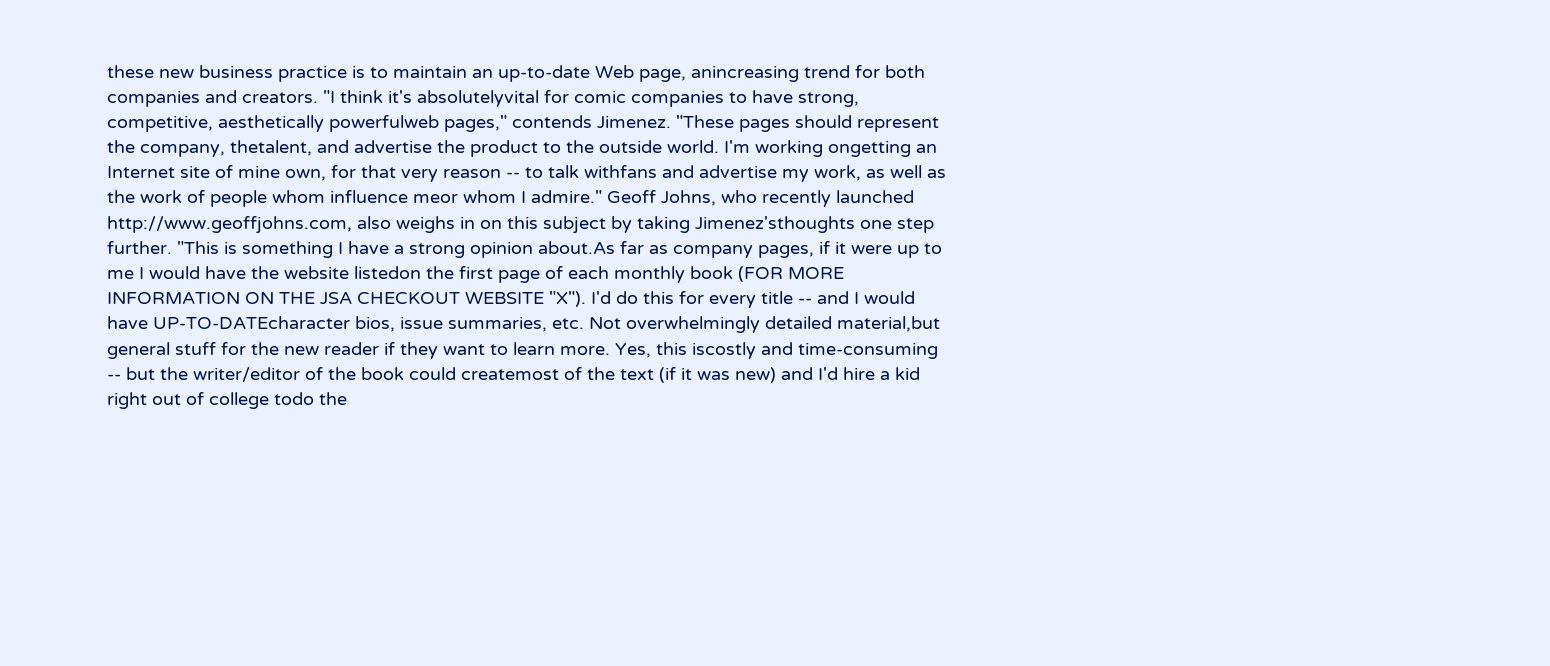these new business practice is to maintain an up-to-date Web page, anincreasing trend for both companies and creators. "I think it's absolutelyvital for comic companies to have strong, competitive, aesthetically powerfulweb pages," contends Jimenez. "These pages should represent the company, thetalent, and advertise the product to the outside world. I'm working ongetting an Internet site of mine own, for that very reason -- to talk withfans and advertise my work, as well as the work of people whom influence meor whom I admire." Geoff Johns, who recently launched http://www.geoffjohns.com, also weighs in on this subject by taking Jimenez'sthoughts one step further. "This is something I have a strong opinion about.As far as company pages, if it were up to me I would have the website listedon the first page of each monthly book (FOR MORE INFORMATION ON THE JSA CHECKOUT WEBSITE "X"). I'd do this for every title -- and I would have UP-TO-DATEcharacter bios, issue summaries, etc. Not overwhelmingly detailed material,but general stuff for the new reader if they want to learn more. Yes, this iscostly and time-consuming -- but the writer/editor of the book could createmost of the text (if it was new) and I'd hire a kid right out of college todo the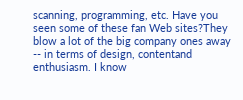scanning, programming, etc. Have you seen some of these fan Web sites?They blow a lot of the big company ones away -- in terms of design, contentand enthusiasm. I know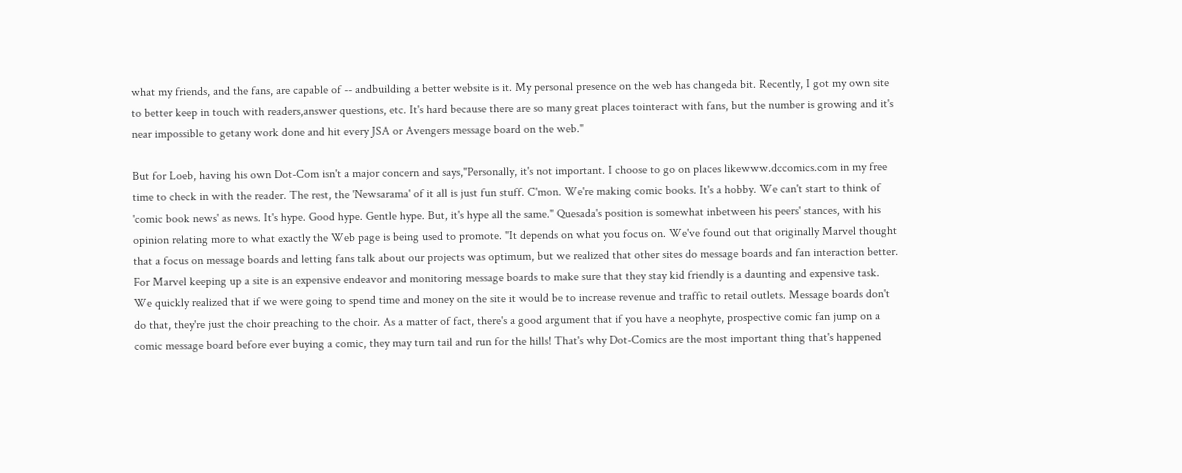what my friends, and the fans, are capable of -- andbuilding a better website is it. My personal presence on the web has changeda bit. Recently, I got my own site to better keep in touch with readers,answer questions, etc. It's hard because there are so many great places tointeract with fans, but the number is growing and it's near impossible to getany work done and hit every JSA or Avengers message board on the web."

But for Loeb, having his own Dot-Com isn't a major concern and says,"Personally, it's not important. I choose to go on places likewww.dccomics.com in my free time to check in with the reader. The rest, the 'Newsarama' of it all is just fun stuff. C'mon. We're making comic books. It's a hobby. We can't start to think of 'comic book news' as news. It's hype. Good hype. Gentle hype. But, it's hype all the same." Quesada's position is somewhat inbetween his peers' stances, with his opinion relating more to what exactly the Web page is being used to promote. "It depends on what you focus on. We've found out that originally Marvel thought that a focus on message boards and letting fans talk about our projects was optimum, but we realized that other sites do message boards and fan interaction better. For Marvel keeping up a site is an expensive endeavor and monitoring message boards to make sure that they stay kid friendly is a daunting and expensive task. We quickly realized that if we were going to spend time and money on the site it would be to increase revenue and traffic to retail outlets. Message boards don't do that, they're just the choir preaching to the choir. As a matter of fact, there's a good argument that if you have a neophyte, prospective comic fan jump on a comic message board before ever buying a comic, they may turn tail and run for the hills! That's why Dot-Comics are the most important thing that's happened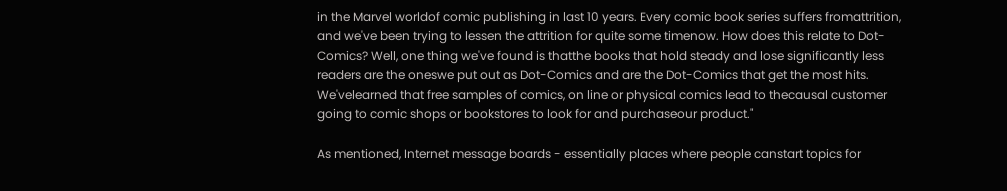in the Marvel worldof comic publishing in last 10 years. Every comic book series suffers fromattrition, and we've been trying to lessen the attrition for quite some timenow. How does this relate to Dot-Comics? Well, one thing we've found is thatthe books that hold steady and lose significantly less readers are the oneswe put out as Dot-Comics and are the Dot-Comics that get the most hits. We'velearned that free samples of comics, on line or physical comics lead to thecausal customer going to comic shops or bookstores to look for and purchaseour product."

As mentioned, Internet message boards - essentially places where people canstart topics for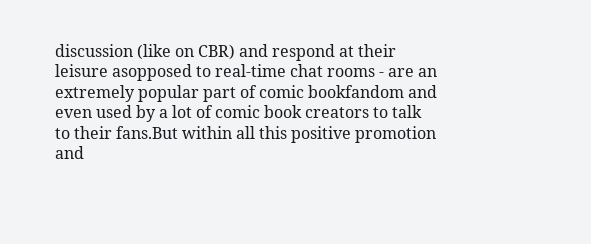discussion (like on CBR) and respond at their leisure asopposed to real-time chat rooms - are an extremely popular part of comic bookfandom and even used by a lot of comic book creators to talk to their fans.But within all this positive promotion and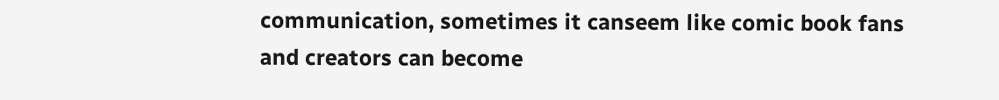communication, sometimes it canseem like comic book fans and creators can become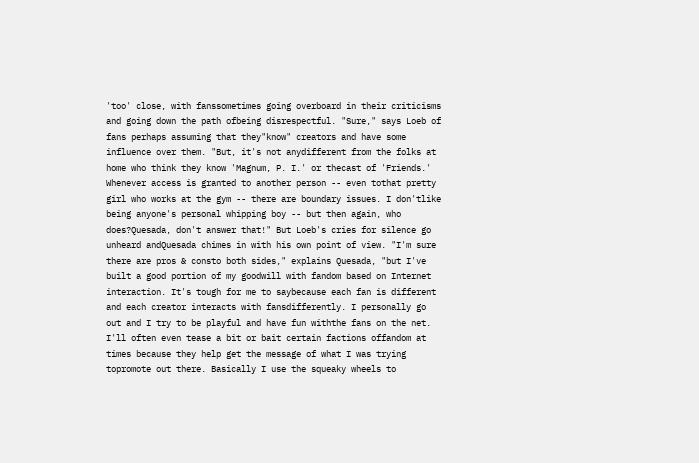'too' close, with fanssometimes going overboard in their criticisms and going down the path ofbeing disrespectful. "Sure," says Loeb of fans perhaps assuming that they"know" creators and have some influence over them. "But, it's not anydifferent from the folks at home who think they know 'Magnum, P. I.' or thecast of 'Friends.' Whenever access is granted to another person -- even tothat pretty girl who works at the gym -- there are boundary issues. I don'tlike being anyone's personal whipping boy -- but then again, who does?Quesada, don't answer that!" But Loeb's cries for silence go unheard andQuesada chimes in with his own point of view. "I'm sure there are pros & consto both sides," explains Quesada, "but I've built a good portion of my goodwill with fandom based on Internet interaction. It's tough for me to saybecause each fan is different and each creator interacts with fansdifferently. I personally go out and I try to be playful and have fun withthe fans on the net. I'll often even tease a bit or bait certain factions offandom at times because they help get the message of what I was trying topromote out there. Basically I use the squeaky wheels to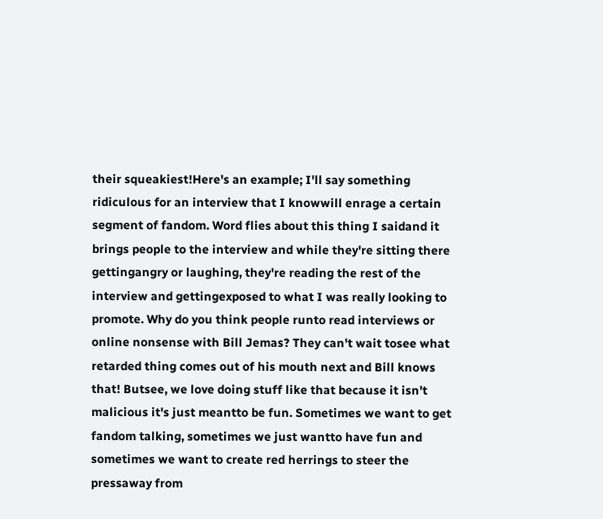their squeakiest!Here's an example; I'll say something ridiculous for an interview that I knowwill enrage a certain segment of fandom. Word flies about this thing I saidand it brings people to the interview and while they're sitting there gettingangry or laughing, they're reading the rest of the interview and gettingexposed to what I was really looking to promote. Why do you think people runto read interviews or online nonsense with Bill Jemas? They can't wait tosee what retarded thing comes out of his mouth next and Bill knows that! Butsee, we love doing stuff like that because it isn't malicious it's just meantto be fun. Sometimes we want to get fandom talking, sometimes we just wantto have fun and sometimes we want to create red herrings to steer the pressaway from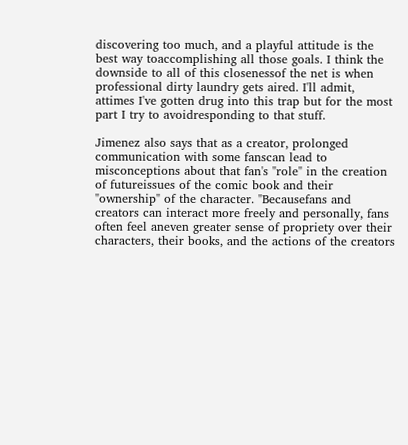discovering too much, and a playful attitude is the best way toaccomplishing all those goals. I think the downside to all of this closenessof the net is when professional dirty laundry gets aired. I'll admit, attimes I've gotten drug into this trap but for the most part I try to avoidresponding to that stuff.

Jimenez also says that as a creator, prolonged communication with some fanscan lead to misconceptions about that fan's "role" in the creation of futureissues of the comic book and their "ownership" of the character. "Becausefans and creators can interact more freely and personally, fans often feel aneven greater sense of propriety over their characters, their books, and the actions of the creators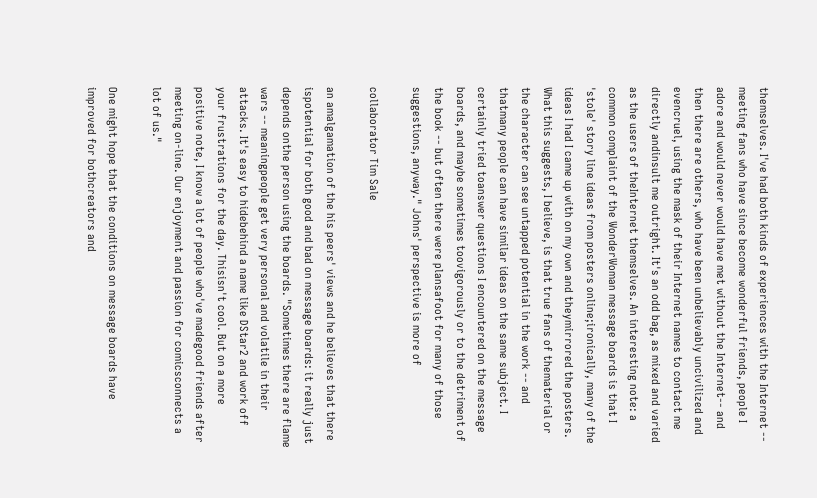themselves. I've had both kinds of experiences with the Internet -- meeting fans who have since become wonderful friends, people I adore and would never would have met without the Internet-- and then there are others, who have been unbelievably uncivilized and evencruel, using the mask of their Internet names to contact me directly andinsult me outright. It's an odd bag, as mixed and varied as the users of theInternet themselves. An interesting note: a common complaint of the WonderWoman message boards is that I 'stole' story line ideas from posters online;ironically, many of the ideas I had I came up with on my own and theymirrored the posters. What this suggests, I believe, is that true fans of thematerial or the character can see untapped potential in the work -- and thatmany people can have similar ideas on the same subject. I certainly tried toanswer questions I encountered on the message boards, and maybe sometimes toovigorously or to the detriment of the book -- but often there were plansafoot for many of those suggestions, anyway." Johns' perspective is more of

collaborator Tim Sale

an amalgamation of the his peers' views and he believes that there ispotential for both good and bad on message boards: it really just depends onthe person using the boards. "Sometimes there are flame wars -- meaningpeople get very personal and volatile in their attacks. It's easy to hidebehind a name like DStar2 and work off your frustrations for the day. Thisisn't cool. But on a more positive note, I know a lot of people who've madegood friends after meeting on-line. Our enjoyment and passion for comicsconnects a lot of us."

One might hope that the conditions on message boards have improved for bothcreators and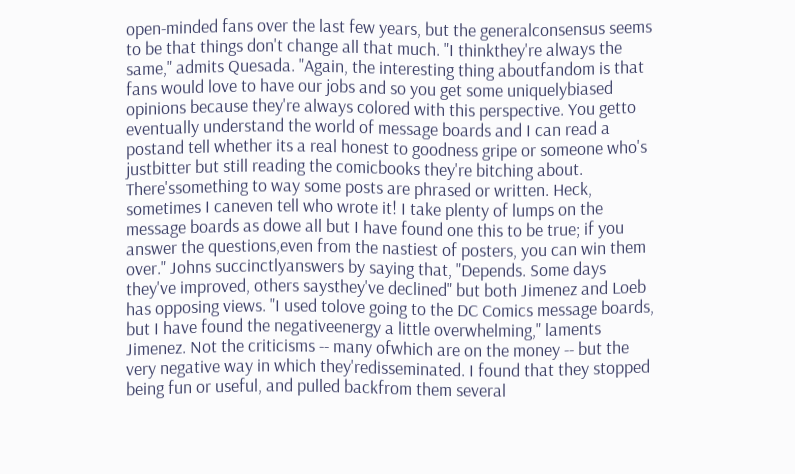open-minded fans over the last few years, but the generalconsensus seems to be that things don't change all that much. "I thinkthey're always the same," admits Quesada. "Again, the interesting thing aboutfandom is that fans would love to have our jobs and so you get some uniquelybiased opinions because they're always colored with this perspective. You getto eventually understand the world of message boards and I can read a postand tell whether its a real honest to goodness gripe or someone who's justbitter but still reading the comicbooks they're bitching about. There'ssomething to way some posts are phrased or written. Heck, sometimes I caneven tell who wrote it! I take plenty of lumps on the message boards as dowe all but I have found one this to be true; if you answer the questions,even from the nastiest of posters, you can win them over." Johns succinctlyanswers by saying that, "Depends. Some days they've improved, others saysthey've declined" but both Jimenez and Loeb has opposing views. "I used tolove going to the DC Comics message boards, but I have found the negativeenergy a little overwhelming," laments Jimenez. Not the criticisms -- many ofwhich are on the money -- but the very negative way in which they'redisseminated. I found that they stopped being fun or useful, and pulled backfrom them several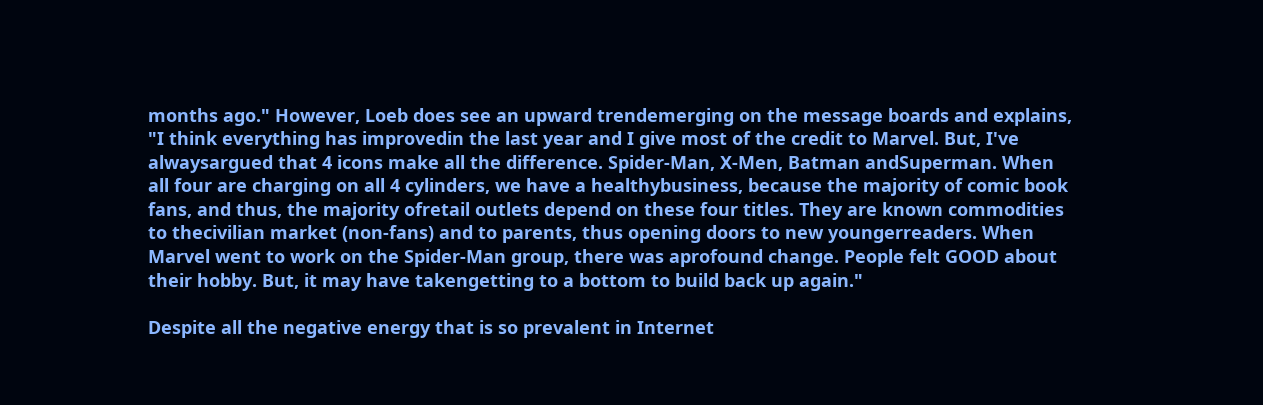months ago." However, Loeb does see an upward trendemerging on the message boards and explains, "I think everything has improvedin the last year and I give most of the credit to Marvel. But, I've alwaysargued that 4 icons make all the difference. Spider-Man, X-Men, Batman andSuperman. When all four are charging on all 4 cylinders, we have a healthybusiness, because the majority of comic book fans, and thus, the majority ofretail outlets depend on these four titles. They are known commodities to thecivilian market (non-fans) and to parents, thus opening doors to new youngerreaders. When Marvel went to work on the Spider-Man group, there was aprofound change. People felt GOOD about their hobby. But, it may have takengetting to a bottom to build back up again."

Despite all the negative energy that is so prevalent in Internet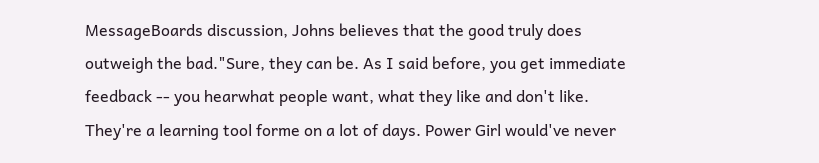MessageBoards discussion, Johns believes that the good truly does outweigh the bad."Sure, they can be. As I said before, you get immediate feedback -- you hearwhat people want, what they like and don't like. They're a learning tool forme on a lot of days. Power Girl would've never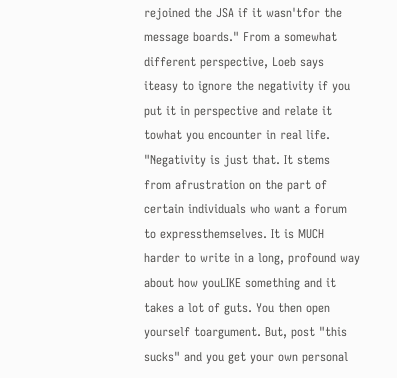rejoined the JSA if it wasn'tfor the message boards." From a somewhat different perspective, Loeb says iteasy to ignore the negativity if you put it in perspective and relate it towhat you encounter in real life. "Negativity is just that. It stems from afrustration on the part of certain individuals who want a forum to expressthemselves. It is MUCH harder to write in a long, profound way about how youLIKE something and it takes a lot of guts. You then open yourself toargument. But, post "this sucks" and you get your own personal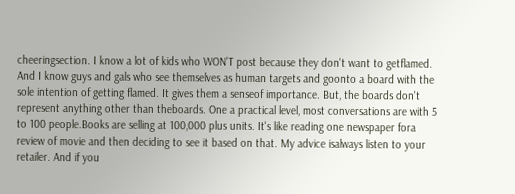cheeringsection. I know a lot of kids who WON'T post because they don't want to getflamed. And I know guys and gals who see themselves as human targets and goonto a board with the sole intention of getting flamed. It gives them a senseof importance. But, the boards don't represent anything other than theboards. One a practical level, most conversations are with 5 to 100 people.Books are selling at 100,000 plus units. It's like reading one newspaper fora review of movie and then deciding to see it based on that. My advice isalways listen to your retailer. And if you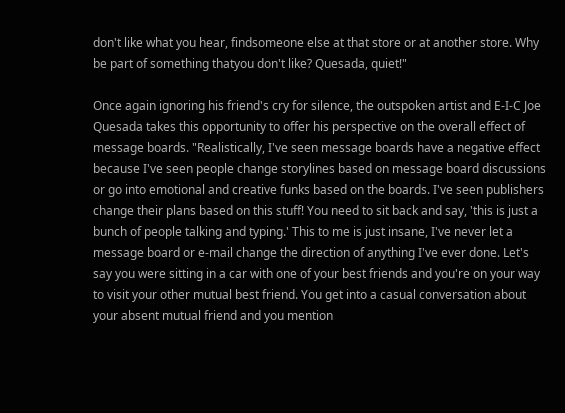don't like what you hear, findsomeone else at that store or at another store. Why be part of something thatyou don't like? Quesada, quiet!"

Once again ignoring his friend's cry for silence, the outspoken artist and E-I-C Joe Quesada takes this opportunity to offer his perspective on the overall effect of message boards. "Realistically, I've seen message boards have a negative effect because I've seen people change storylines based on message board discussions or go into emotional and creative funks based on the boards. I've seen publishers change their plans based on this stuff! You need to sit back and say, 'this is just a bunch of people talking and typing.' This to me is just insane, I've never let a message board or e-mail change the direction of anything I've ever done. Let's say you were sitting in a car with one of your best friends and you're on your way to visit your other mutual best friend. You get into a casual conversation about your absent mutual friend and you mention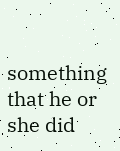something that he or she did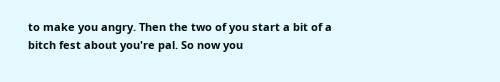to make you angry. Then the two of you start a bit of a bitch fest about you're pal. So now you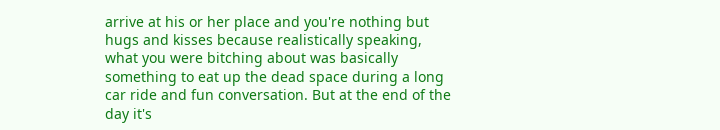arrive at his or her place and you're nothing but hugs and kisses because realistically speaking, what you were bitching about was basically something to eat up the dead space during a long car ride and fun conversation. But at the end of the day it's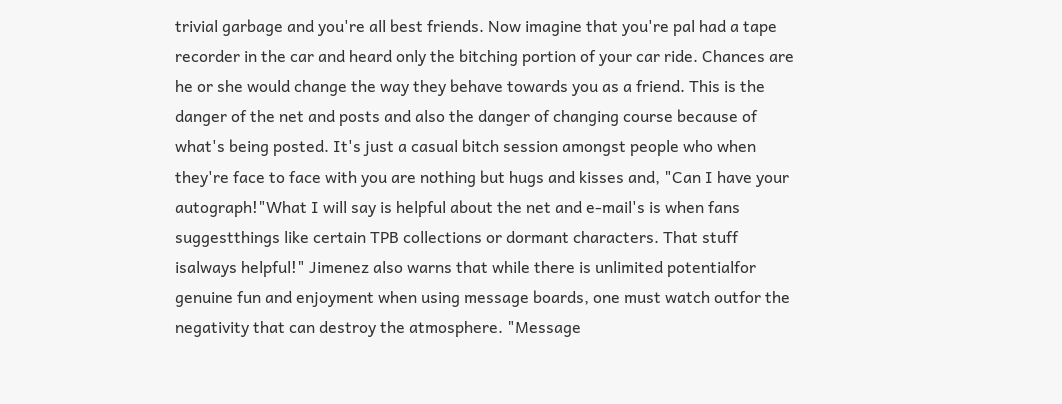trivial garbage and you're all best friends. Now imagine that you're pal had a tape recorder in the car and heard only the bitching portion of your car ride. Chances are he or she would change the way they behave towards you as a friend. This is the danger of the net and posts and also the danger of changing course because of what's being posted. It's just a casual bitch session amongst people who when they're face to face with you are nothing but hugs and kisses and, "Can I have your autograph!"What I will say is helpful about the net and e-mail's is when fans suggestthings like certain TPB collections or dormant characters. That stuff isalways helpful!" Jimenez also warns that while there is unlimited potentialfor genuine fun and enjoyment when using message boards, one must watch outfor the negativity that can destroy the atmosphere. "Message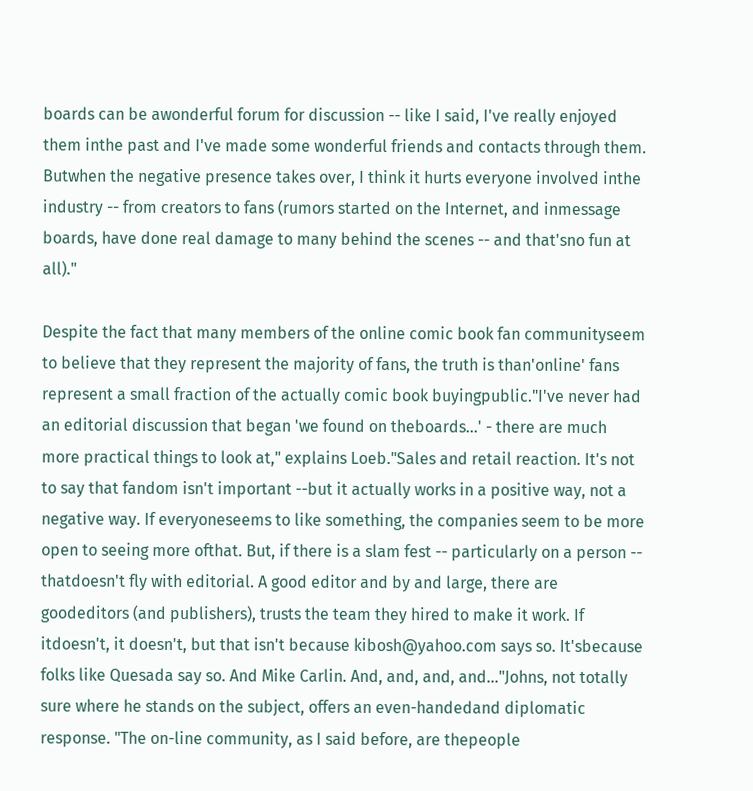boards can be awonderful forum for discussion -- like I said, I've really enjoyed them inthe past and I've made some wonderful friends and contacts through them. Butwhen the negative presence takes over, I think it hurts everyone involved inthe industry -- from creators to fans (rumors started on the Internet, and inmessage boards, have done real damage to many behind the scenes -- and that'sno fun at all)."

Despite the fact that many members of the online comic book fan communityseem to believe that they represent the majority of fans, the truth is than'online' fans represent a small fraction of the actually comic book buyingpublic."I've never had an editorial discussion that began 'we found on theboards...' - there are much more practical things to look at," explains Loeb."Sales and retail reaction. It's not to say that fandom isn't important --but it actually works in a positive way, not a negative way. If everyoneseems to like something, the companies seem to be more open to seeing more ofthat. But, if there is a slam fest -- particularly on a person -- thatdoesn't fly with editorial. A good editor and by and large, there are goodeditors (and publishers), trusts the team they hired to make it work. If itdoesn't, it doesn't, but that isn't because kibosh@yahoo.com says so. It'sbecause folks like Quesada say so. And Mike Carlin. And, and, and, and..."Johns, not totally sure where he stands on the subject, offers an even-handedand diplomatic response. "The on-line community, as I said before, are thepeople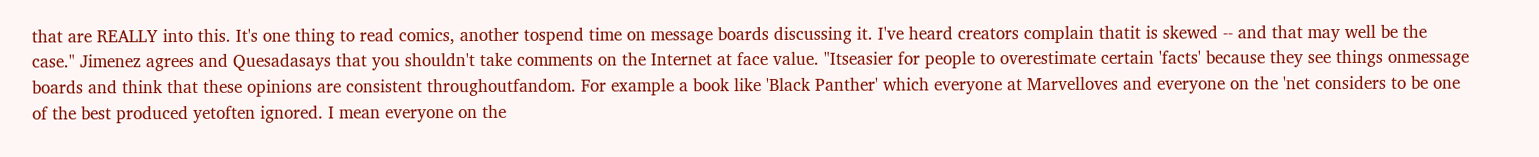that are REALLY into this. It's one thing to read comics, another tospend time on message boards discussing it. I've heard creators complain thatit is skewed -- and that may well be the case." Jimenez agrees and Quesadasays that you shouldn't take comments on the Internet at face value. "Itseasier for people to overestimate certain 'facts' because they see things onmessage boards and think that these opinions are consistent throughoutfandom. For example a book like 'Black Panther' which everyone at Marvelloves and everyone on the 'net considers to be one of the best produced yetoften ignored. I mean everyone on the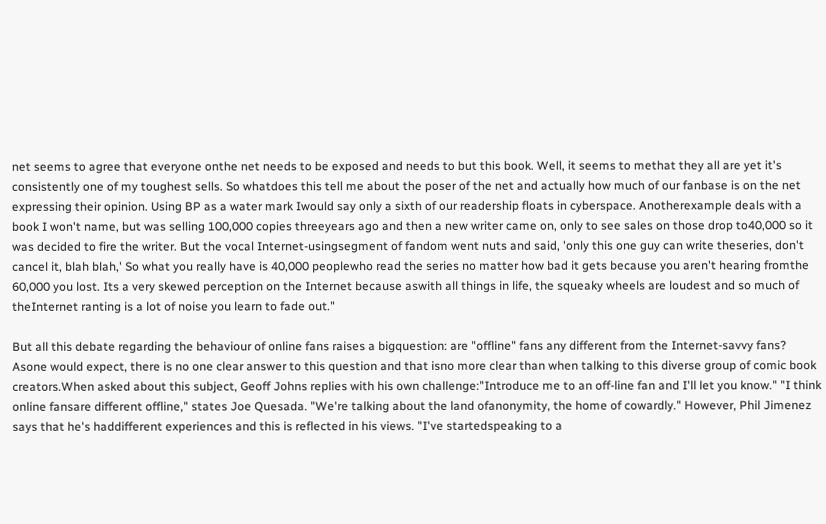net seems to agree that everyone onthe net needs to be exposed and needs to but this book. Well, it seems to methat they all are yet it's consistently one of my toughest sells. So whatdoes this tell me about the poser of the net and actually how much of our fanbase is on the net expressing their opinion. Using BP as a water mark Iwould say only a sixth of our readership floats in cyberspace. Anotherexample deals with a book I won't name, but was selling 100,000 copies threeyears ago and then a new writer came on, only to see sales on those drop to40,000 so it was decided to fire the writer. But the vocal Internet-usingsegment of fandom went nuts and said, 'only this one guy can write theseries, don't cancel it, blah blah,' So what you really have is 40,000 peoplewho read the series no matter how bad it gets because you aren't hearing fromthe 60,000 you lost. Its a very skewed perception on the Internet because aswith all things in life, the squeaky wheels are loudest and so much of theInternet ranting is a lot of noise you learn to fade out."

But all this debate regarding the behaviour of online fans raises a bigquestion: are "offline" fans any different from the Internet-savvy fans? Asone would expect, there is no one clear answer to this question and that isno more clear than when talking to this diverse group of comic book creators.When asked about this subject, Geoff Johns replies with his own challenge:"Introduce me to an off-line fan and I'll let you know." "I think online fansare different offline," states Joe Quesada. "We're talking about the land ofanonymity, the home of cowardly." However, Phil Jimenez says that he's haddifferent experiences and this is reflected in his views. "I've startedspeaking to a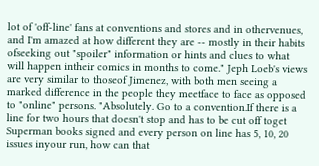lot of 'off-line' fans at conventions and stores and in othervenues, and I'm amazed at how different they are -- mostly in their habits ofseeking out "spoiler" information or hints and clues to what will happen intheir comics in months to come." Jeph Loeb's views are very similar to thoseof Jimenez, with both men seeing a marked difference in the people they meetface to face as opposed to "online" persons. "Absolutely. Go to a convention.If there is a line for two hours that doesn't stop and has to be cut off toget Superman books signed and every person on line has 5, 10, 20 issues inyour run, how can that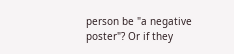person be "a negative poster"? Or if they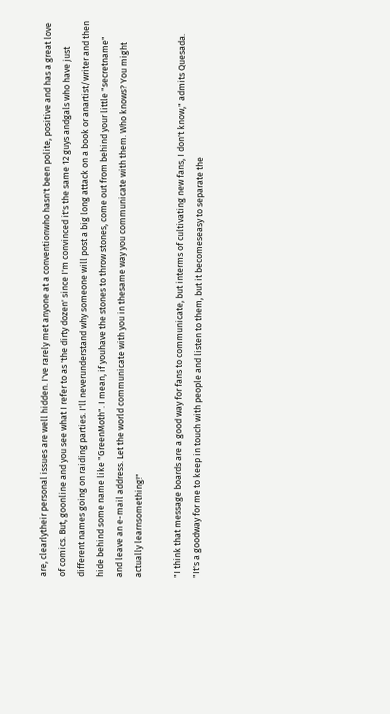are, clearlytheir personal issues are well hidden. I've rarely met anyone at a conventionwho hasn't been polite, positive and has a great love of comics. But, goonline and you see what I refer to as 'the dirty dozen' since I'm convinced it's the same 12 guys andgals who have just different names going on raiding parties. I'll neverunderstand why someone will post a big long attack on a book or anartist/writer and then hide behind some name like "GreenMoth". I mean, if youhave the stones to throw stones, come out from behind your little "secretname" and leave an e-mail address. Let the world communicate with you in thesame way you communicate with them. Who knows? You might actually learnsomething!"

"I think that message boards are a good way for fans to communicate, but interms of cultivating new fans, I don't know," admits Quesada. "It's a goodway for me to keep in touch with people and listen to them, but it becomeseasy to separate the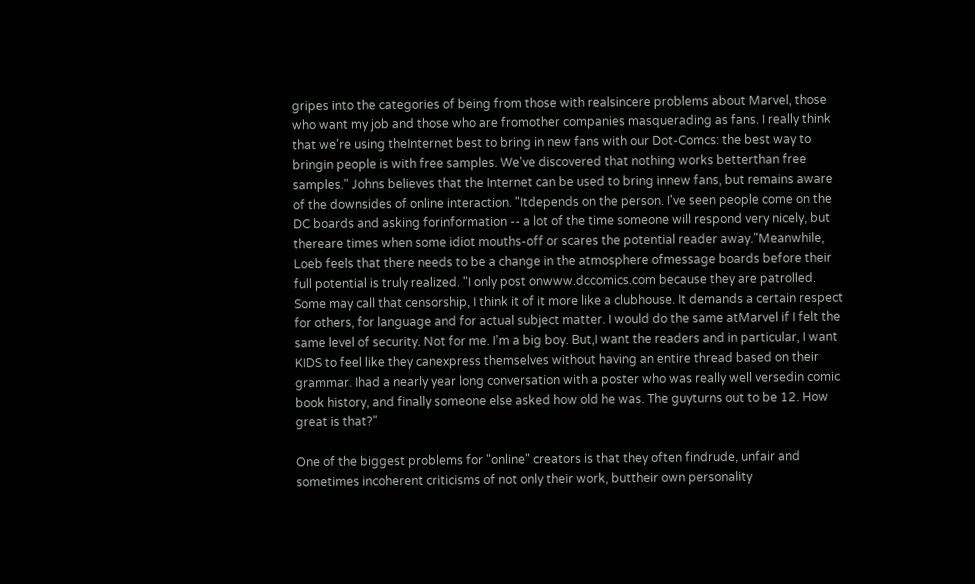gripes into the categories of being from those with realsincere problems about Marvel, those who want my job and those who are fromother companies masquerading as fans. I really think that we're using theInternet best to bring in new fans with our Dot-Comcs: the best way to bringin people is with free samples. We've discovered that nothing works betterthan free samples." Johns believes that the Internet can be used to bring innew fans, but remains aware of the downsides of online interaction. "Itdepends on the person. I've seen people come on the DC boards and asking forinformation -- a lot of the time someone will respond very nicely, but thereare times when some idiot mouths-off or scares the potential reader away."Meanwhile, Loeb feels that there needs to be a change in the atmosphere ofmessage boards before their full potential is truly realized. "I only post onwww.dccomics.com because they are patrolled. Some may call that censorship, I think it of it more like a clubhouse. It demands a certain respect for others, for language and for actual subject matter. I would do the same atMarvel if I felt the same level of security. Not for me. I'm a big boy. But,I want the readers and in particular, I want KIDS to feel like they canexpress themselves without having an entire thread based on their grammar. Ihad a nearly year long conversation with a poster who was really well versedin comic book history, and finally someone else asked how old he was. The guyturns out to be 12. How great is that?"

One of the biggest problems for "online" creators is that they often findrude, unfair and sometimes incoherent criticisms of not only their work, buttheir own personality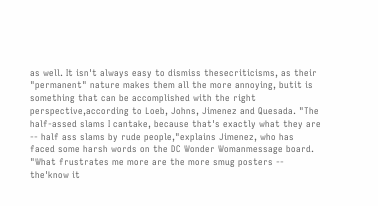as well. It isn't always easy to dismiss thesecriticisms, as their "permanent" nature makes them all the more annoying, butit is something that can be accomplished with the right perspective,according to Loeb, Johns, Jimenez and Quesada. "The half-assed slams I cantake, because that's exactly what they are -- half ass slams by rude people,"explains Jimenez, who has faced some harsh words on the DC Wonder Womanmessage board. "What frustrates me more are the more smug posters -- the'know it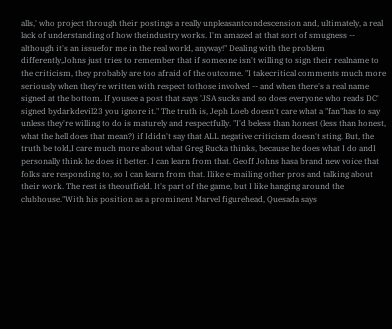alls,' who project through their postings a really unpleasantcondescension and, ultimately, a real lack of understanding of how theindustry works. I'm amazed at that sort of smugness -- although it's an issuefor me in the real world, anyway!" Dealing with the problem differently,Johns just tries to remember that if someone isn't willing to sign their realname to the criticism, they probably are too afraid of the outcome. "I takecritical comments much more seriously when they're written with respect tothose involved -- and when there's a real name signed at the bottom. If yousee a post that says 'JSA sucks and so does everyone who reads DC' signed bydarkdevil23 you ignore it." The truth is, Jeph Loeb doesn't care what a "fan"has to say unless they're willing to do is maturely and respectfully. "I'd beless than honest (less than honest, what the hell does that mean?) if Ididn't say that ALL negative criticism doesn't sting. But, the truth be told,I care much more about what Greg Rucka thinks, because he does what I do andI personally think he does it better. I can learn from that. Geoff Johns hasa brand new voice that folks are responding to, so I can learn from that. Ilike e-mailing other pros and talking about their work. The rest is theoutfield. It's part of the game, but I like hanging around the clubhouse."With his position as a prominent Marvel figurehead, Quesada says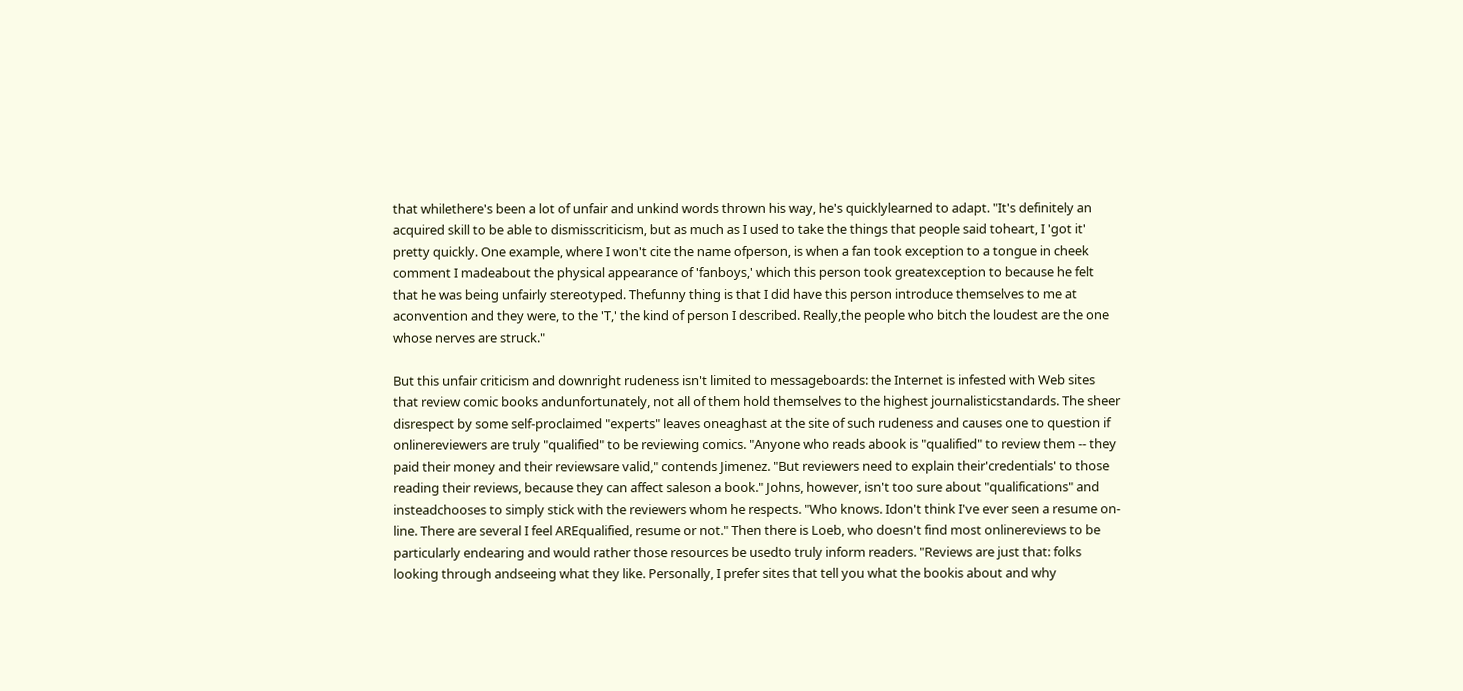that whilethere's been a lot of unfair and unkind words thrown his way, he's quicklylearned to adapt. "It's definitely an acquired skill to be able to dismisscriticism, but as much as I used to take the things that people said toheart, I 'got it' pretty quickly. One example, where I won't cite the name ofperson, is when a fan took exception to a tongue in cheek comment I madeabout the physical appearance of 'fanboys,' which this person took greatexception to because he felt that he was being unfairly stereotyped. Thefunny thing is that I did have this person introduce themselves to me at aconvention and they were, to the 'T,' the kind of person I described. Really,the people who bitch the loudest are the one whose nerves are struck."

But this unfair criticism and downright rudeness isn't limited to messageboards: the Internet is infested with Web sites that review comic books andunfortunately, not all of them hold themselves to the highest journalisticstandards. The sheer disrespect by some self-proclaimed "experts" leaves oneaghast at the site of such rudeness and causes one to question if onlinereviewers are truly "qualified" to be reviewing comics. "Anyone who reads abook is "qualified" to review them -- they paid their money and their reviewsare valid," contends Jimenez. "But reviewers need to explain their'credentials' to those reading their reviews, because they can affect saleson a book." Johns, however, isn't too sure about "qualifications" and insteadchooses to simply stick with the reviewers whom he respects. "Who knows. Idon't think I've ever seen a resume on-line. There are several I feel AREqualified, resume or not." Then there is Loeb, who doesn't find most onlinereviews to be particularly endearing and would rather those resources be usedto truly inform readers. "Reviews are just that: folks looking through andseeing what they like. Personally, I prefer sites that tell you what the bookis about and why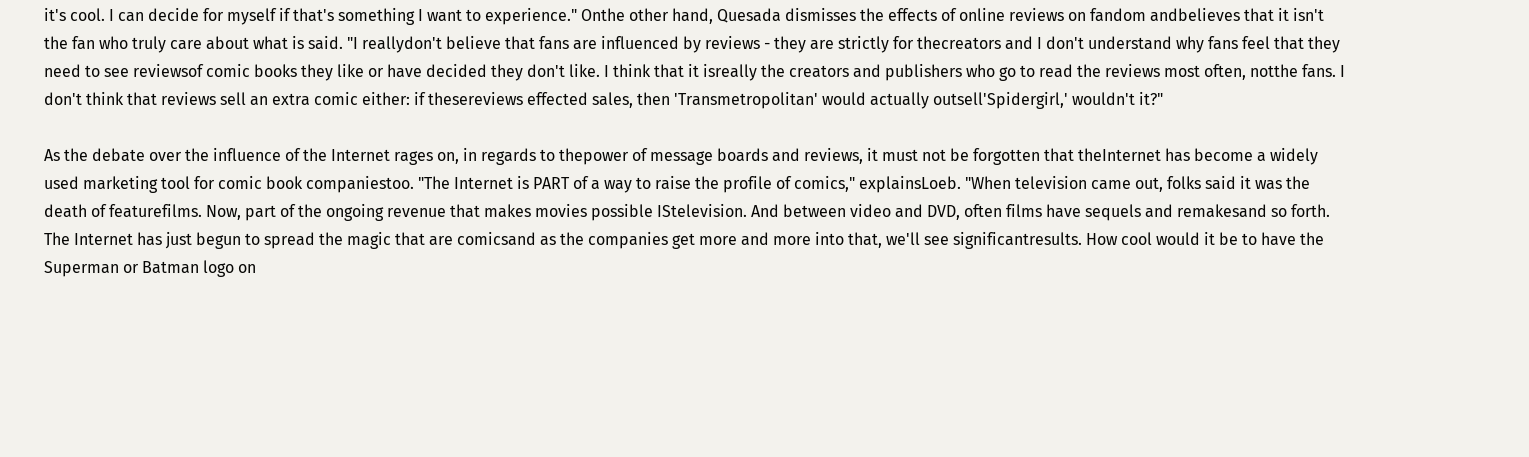it's cool. I can decide for myself if that's something I want to experience." Onthe other hand, Quesada dismisses the effects of online reviews on fandom andbelieves that it isn't the fan who truly care about what is said. "I reallydon't believe that fans are influenced by reviews - they are strictly for thecreators and I don't understand why fans feel that they need to see reviewsof comic books they like or have decided they don't like. I think that it isreally the creators and publishers who go to read the reviews most often, notthe fans. I don't think that reviews sell an extra comic either: if thesereviews effected sales, then 'Transmetropolitan' would actually outsell'Spidergirl,' wouldn't it?"

As the debate over the influence of the Internet rages on, in regards to thepower of message boards and reviews, it must not be forgotten that theInternet has become a widely used marketing tool for comic book companiestoo. "The Internet is PART of a way to raise the profile of comics," explainsLoeb. "When television came out, folks said it was the death of featurefilms. Now, part of the ongoing revenue that makes movies possible IStelevision. And between video and DVD, often films have sequels and remakesand so forth. The Internet has just begun to spread the magic that are comicsand as the companies get more and more into that, we'll see significantresults. How cool would it be to have the Superman or Batman logo on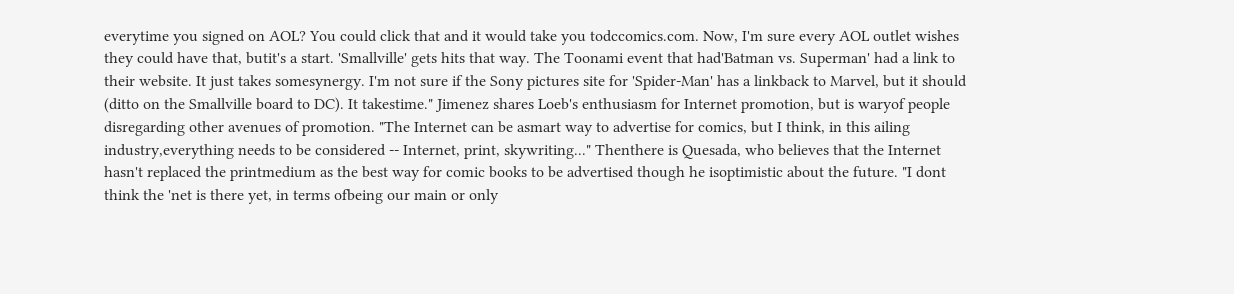everytime you signed on AOL? You could click that and it would take you todccomics.com. Now, I'm sure every AOL outlet wishes they could have that, butit's a start. 'Smallville' gets hits that way. The Toonami event that had'Batman vs. Superman' had a link to their website. It just takes somesynergy. I'm not sure if the Sony pictures site for 'Spider-Man' has a linkback to Marvel, but it should (ditto on the Smallville board to DC). It takestime." Jimenez shares Loeb's enthusiasm for Internet promotion, but is waryof people disregarding other avenues of promotion. "The Internet can be asmart way to advertise for comics, but I think, in this ailing industry,everything needs to be considered -- Internet, print, skywriting..." Thenthere is Quesada, who believes that the Internet hasn't replaced the printmedium as the best way for comic books to be advertised though he isoptimistic about the future. "I dont think the 'net is there yet, in terms ofbeing our main or only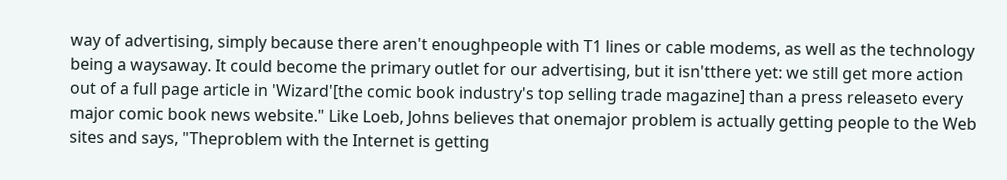way of advertising, simply because there aren't enoughpeople with T1 lines or cable modems, as well as the technology being a waysaway. It could become the primary outlet for our advertising, but it isn'tthere yet: we still get more action out of a full page article in 'Wizard'[the comic book industry's top selling trade magazine] than a press releaseto every major comic book news website." Like Loeb, Johns believes that onemajor problem is actually getting people to the Web sites and says, "Theproblem with the Internet is getting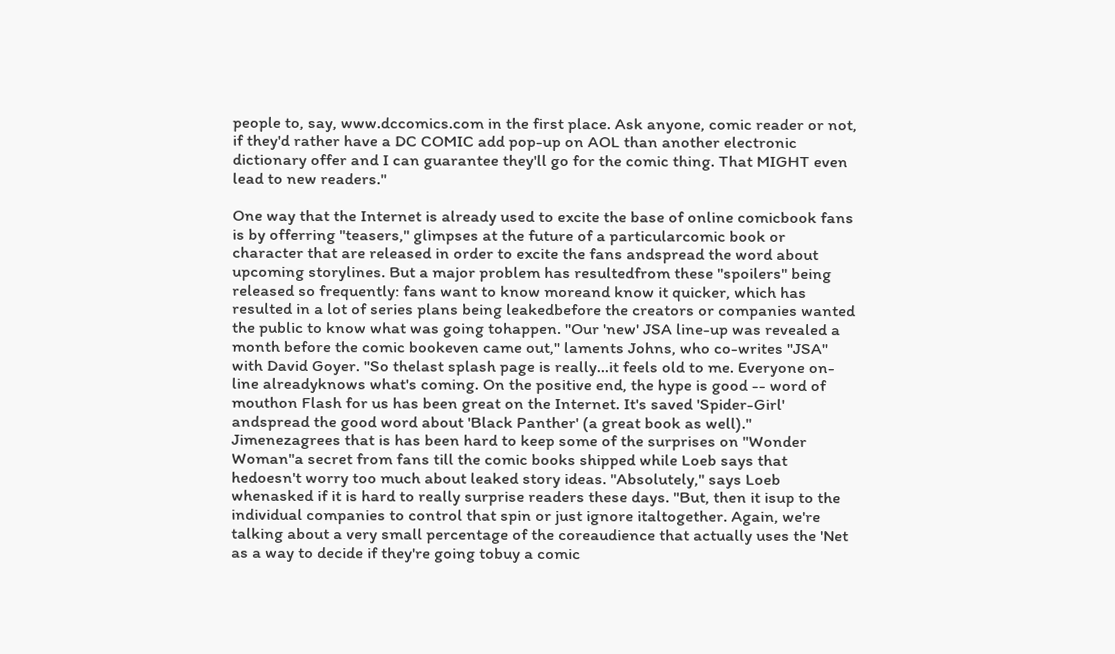people to, say, www.dccomics.com in the first place. Ask anyone, comic reader or not, if they'd rather have a DC COMIC add pop-up on AOL than another electronic dictionary offer and I can guarantee they'll go for the comic thing. That MIGHT even lead to new readers."

One way that the Internet is already used to excite the base of online comicbook fans is by offerring "teasers," glimpses at the future of a particularcomic book or character that are released in order to excite the fans andspread the word about upcoming storylines. But a major problem has resultedfrom these "spoilers" being released so frequently: fans want to know moreand know it quicker, which has resulted in a lot of series plans being leakedbefore the creators or companies wanted the public to know what was going tohappen. "Our 'new' JSA line-up was revealed a month before the comic bookeven came out," laments Johns, who co-writes "JSA" with David Goyer. "So thelast splash page is really...it feels old to me. Everyone on-line alreadyknows what's coming. On the positive end, the hype is good -- word of mouthon Flash for us has been great on the Internet. It's saved 'Spider-Girl' andspread the good word about 'Black Panther' (a great book as well)." Jimenezagrees that is has been hard to keep some of the surprises on "Wonder Woman"a secret from fans till the comic books shipped while Loeb says that hedoesn't worry too much about leaked story ideas. "Absolutely," says Loeb whenasked if it is hard to really surprise readers these days. "But, then it isup to the individual companies to control that spin or just ignore italtogether. Again, we're talking about a very small percentage of the coreaudience that actually uses the 'Net as a way to decide if they're going tobuy a comic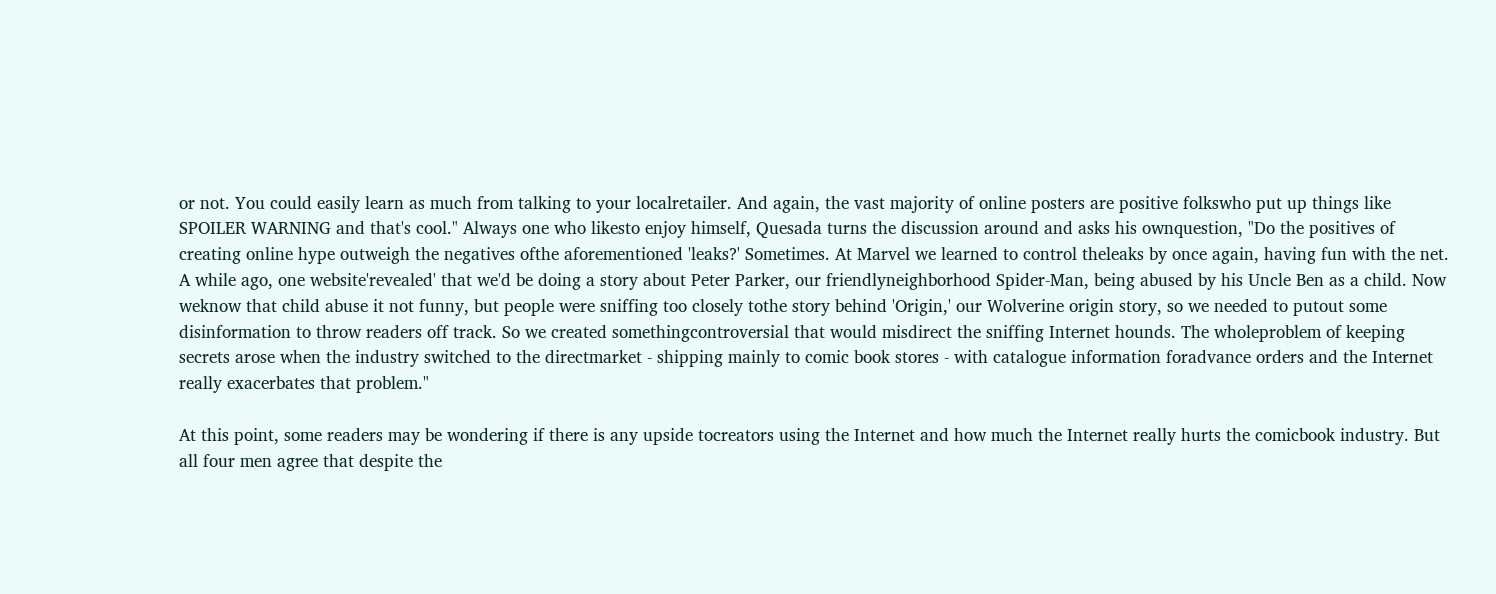or not. You could easily learn as much from talking to your localretailer. And again, the vast majority of online posters are positive folkswho put up things like SPOILER WARNING and that's cool." Always one who likesto enjoy himself, Quesada turns the discussion around and asks his ownquestion, "Do the positives of creating online hype outweigh the negatives ofthe aforementioned 'leaks?' Sometimes. At Marvel we learned to control theleaks by once again, having fun with the net. A while ago, one website'revealed' that we'd be doing a story about Peter Parker, our friendlyneighborhood Spider-Man, being abused by his Uncle Ben as a child. Now weknow that child abuse it not funny, but people were sniffing too closely tothe story behind 'Origin,' our Wolverine origin story, so we needed to putout some disinformation to throw readers off track. So we created somethingcontroversial that would misdirect the sniffing Internet hounds. The wholeproblem of keeping secrets arose when the industry switched to the directmarket - shipping mainly to comic book stores - with catalogue information foradvance orders and the Internet really exacerbates that problem."

At this point, some readers may be wondering if there is any upside tocreators using the Internet and how much the Internet really hurts the comicbook industry. But all four men agree that despite the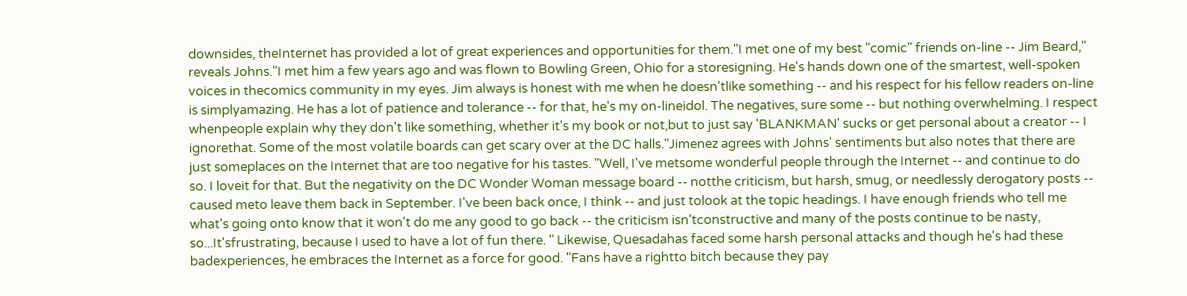downsides, theInternet has provided a lot of great experiences and opportunities for them."I met one of my best "comic" friends on-line -- Jim Beard," reveals Johns."I met him a few years ago and was flown to Bowling Green, Ohio for a storesigning. He's hands down one of the smartest, well-spoken voices in thecomics community in my eyes. Jim always is honest with me when he doesn'tlike something -- and his respect for his fellow readers on-line is simplyamazing. He has a lot of patience and tolerance -- for that, he's my on-lineidol. The negatives, sure some -- but nothing overwhelming. I respect whenpeople explain why they don't like something, whether it's my book or not,but to just say 'BLANKMAN' sucks or get personal about a creator -- I ignorethat. Some of the most volatile boards can get scary over at the DC halls."Jimenez agrees with Johns' sentiments but also notes that there are just someplaces on the Internet that are too negative for his tastes. "Well, I've metsome wonderful people through the Internet -- and continue to do so. I loveit for that. But the negativity on the DC Wonder Woman message board -- notthe criticism, but harsh, smug, or needlessly derogatory posts -- caused meto leave them back in September. I've been back once, I think -- and just tolook at the topic headings. I have enough friends who tell me what's going onto know that it won't do me any good to go back -- the criticism isn'tconstructive and many of the posts continue to be nasty, so...It'sfrustrating, because I used to have a lot of fun there. " Likewise, Quesadahas faced some harsh personal attacks and though he's had these badexperiences, he embraces the Internet as a force for good. "Fans have a rightto bitch because they pay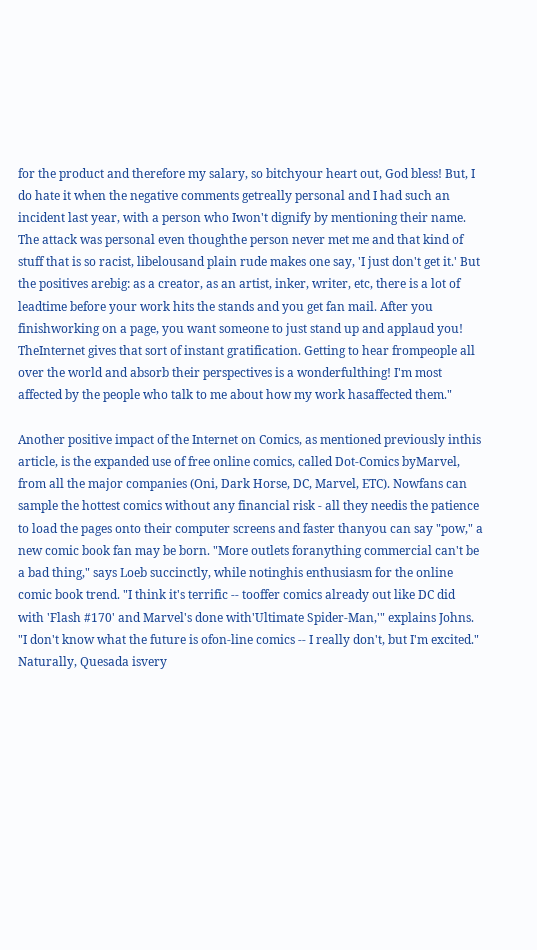for the product and therefore my salary, so bitchyour heart out, God bless! But, I do hate it when the negative comments getreally personal and I had such an incident last year, with a person who Iwon't dignify by mentioning their name. The attack was personal even thoughthe person never met me and that kind of stuff that is so racist, libelousand plain rude makes one say, 'I just don't get it.' But the positives arebig: as a creator, as an artist, inker, writer, etc, there is a lot of leadtime before your work hits the stands and you get fan mail. After you finishworking on a page, you want someone to just stand up and applaud you! TheInternet gives that sort of instant gratification. Getting to hear frompeople all over the world and absorb their perspectives is a wonderfulthing! I'm most affected by the people who talk to me about how my work hasaffected them."

Another positive impact of the Internet on Comics, as mentioned previously inthis article, is the expanded use of free online comics, called Dot-Comics byMarvel, from all the major companies (Oni, Dark Horse, DC, Marvel, ETC). Nowfans can sample the hottest comics without any financial risk - all they needis the patience to load the pages onto their computer screens and faster thanyou can say "pow," a new comic book fan may be born. "More outlets foranything commercial can't be a bad thing," says Loeb succinctly, while notinghis enthusiasm for the online comic book trend. "I think it's terrific -- tooffer comics already out like DC did with 'Flash #170' and Marvel's done with'Ultimate Spider-Man,'" explains Johns. "I don't know what the future is ofon-line comics -- I really don't, but I'm excited." Naturally, Quesada isvery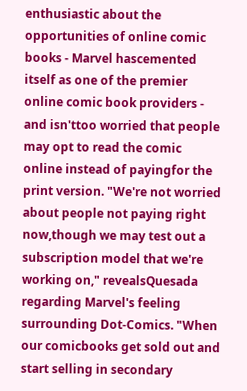enthusiastic about the opportunities of online comic books - Marvel hascemented itself as one of the premier online comic book providers - and isn'ttoo worried that people may opt to read the comic online instead of payingfor the print version. "We're not worried about people not paying right now,though we may test out a subscription model that we're working on," revealsQuesada regarding Marvel's feeling surrounding Dot-Comics. "When our comicbooks get sold out and start selling in secondary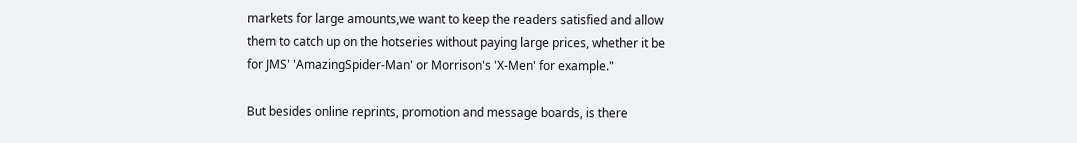markets for large amounts,we want to keep the readers satisfied and allow them to catch up on the hotseries without paying large prices, whether it be for JMS' 'AmazingSpider-Man' or Morrison's 'X-Men' for example."

But besides online reprints, promotion and message boards, is there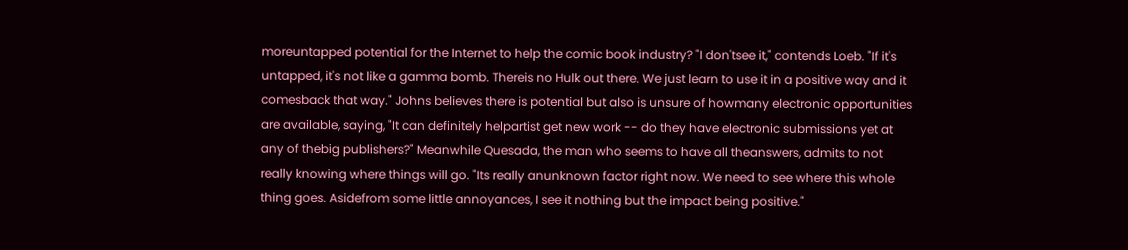moreuntapped potential for the Internet to help the comic book industry? "I don'tsee it," contends Loeb. "If it's untapped, it's not like a gamma bomb. Thereis no Hulk out there. We just learn to use it in a positive way and it comesback that way." Johns believes there is potential but also is unsure of howmany electronic opportunities are available, saying, "It can definitely helpartist get new work -- do they have electronic submissions yet at any of thebig publishers?" Meanwhile Quesada, the man who seems to have all theanswers, admits to not really knowing where things will go. "Its really anunknown factor right now. We need to see where this whole thing goes. Asidefrom some little annoyances, I see it nothing but the impact being positive."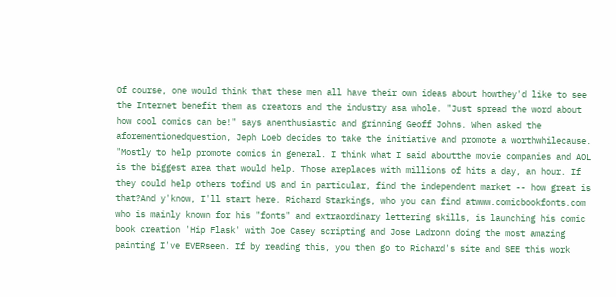Of course, one would think that these men all have their own ideas about howthey'd like to see the Internet benefit them as creators and the industry asa whole. "Just spread the word about how cool comics can be!" says anenthusiastic and grinning Geoff Johns. When asked the aforementionedquestion, Jeph Loeb decides to take the initiative and promote a worthwhilecause. "Mostly to help promote comics in general. I think what I said aboutthe movie companies and AOL is the biggest area that would help. Those areplaces with millions of hits a day, an hour. If they could help others tofind US and in particular, find the independent market -- how great is that?And y'know, I'll start here. Richard Starkings, who you can find atwww.comicbookfonts.com who is mainly known for his "fonts" and extraordinary lettering skills, is launching his comic book creation 'Hip Flask' with Joe Casey scripting and Jose Ladronn doing the most amazing painting I've EVERseen. If by reading this, you then go to Richard's site and SEE this work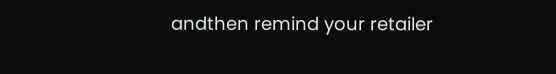andthen remind your retailer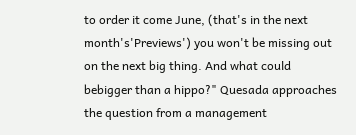to order it come June, (that's in the next month's'Previews') you won't be missing out on the next big thing. And what could bebigger than a hippo?" Quesada approaches the question from a management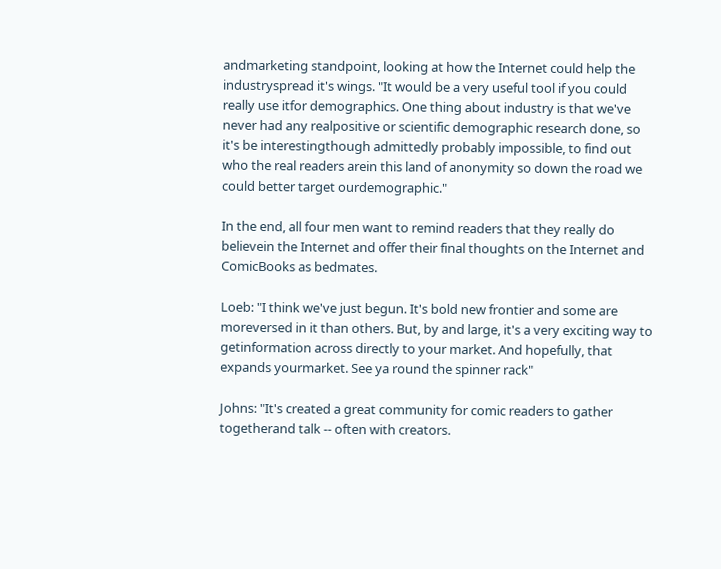andmarketing standpoint, looking at how the Internet could help the industryspread it's wings. "It would be a very useful tool if you could really use itfor demographics. One thing about industry is that we've never had any realpositive or scientific demographic research done, so it's be interestingthough admittedly probably impossible, to find out who the real readers arein this land of anonymity so down the road we could better target ourdemographic."

In the end, all four men want to remind readers that they really do believein the Internet and offer their final thoughts on the Internet and ComicBooks as bedmates.

Loeb: "I think we've just begun. It's bold new frontier and some are moreversed in it than others. But, by and large, it's a very exciting way to getinformation across directly to your market. And hopefully, that expands yourmarket. See ya round the spinner rack"

Johns: "It's created a great community for comic readers to gather togetherand talk -- often with creators.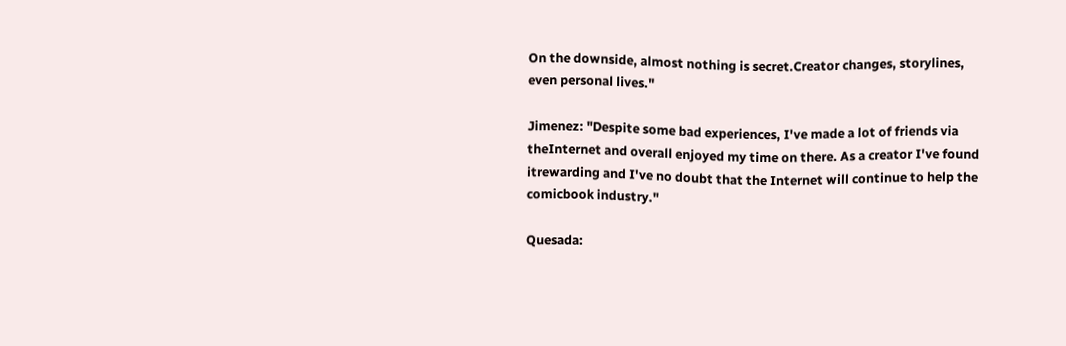On the downside, almost nothing is secret.Creator changes, storylines, even personal lives."

Jimenez: "Despite some bad experiences, I've made a lot of friends via theInternet and overall enjoyed my time on there. As a creator I've found itrewarding and I've no doubt that the Internet will continue to help the comicbook industry."

Quesada: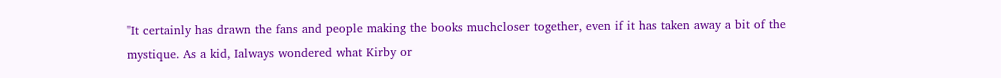"It certainly has drawn the fans and people making the books muchcloser together, even if it has taken away a bit of the mystique. As a kid, Ialways wondered what Kirby or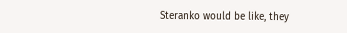Steranko would be like, they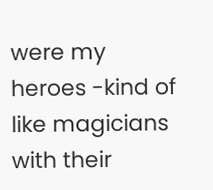were my heroes -kind of like magicians with their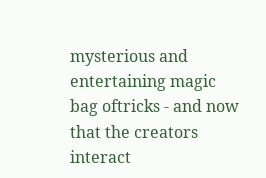mysterious and entertaining magic bag oftricks - and now that the creators interact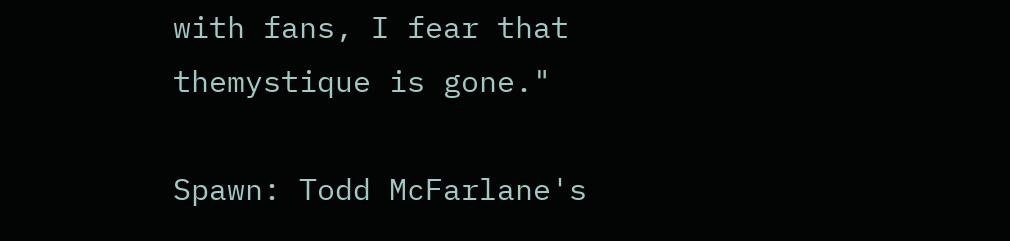with fans, I fear that themystique is gone."

Spawn: Todd McFarlane's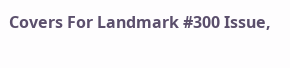Covers For Landmark #300 Issue,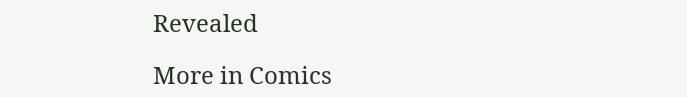Revealed

More in Comics